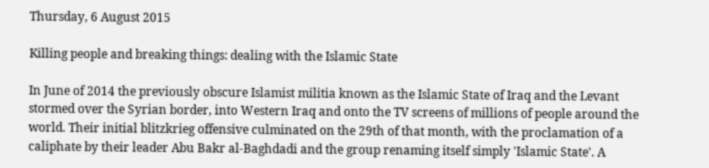Thursday, 6 August 2015

Killing people and breaking things: dealing with the Islamic State

In June of 2014 the previously obscure Islamist militia known as the Islamic State of Iraq and the Levant stormed over the Syrian border, into Western Iraq and onto the TV screens of millions of people around the world. Their initial blitzkrieg offensive culminated on the 29th of that month, with the proclamation of a caliphate by their leader Abu Bakr al-Baghdadi and the group renaming itself simply 'Islamic State'. A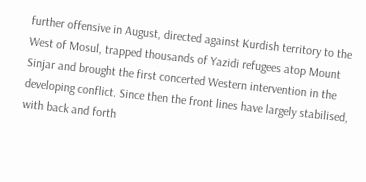further offensive in August, directed against Kurdish territory to the West of Mosul, trapped thousands of Yazidi refugees atop Mount Sinjar and brought the first concerted Western intervention in the developing conflict. Since then the front lines have largely stabilised, with back and forth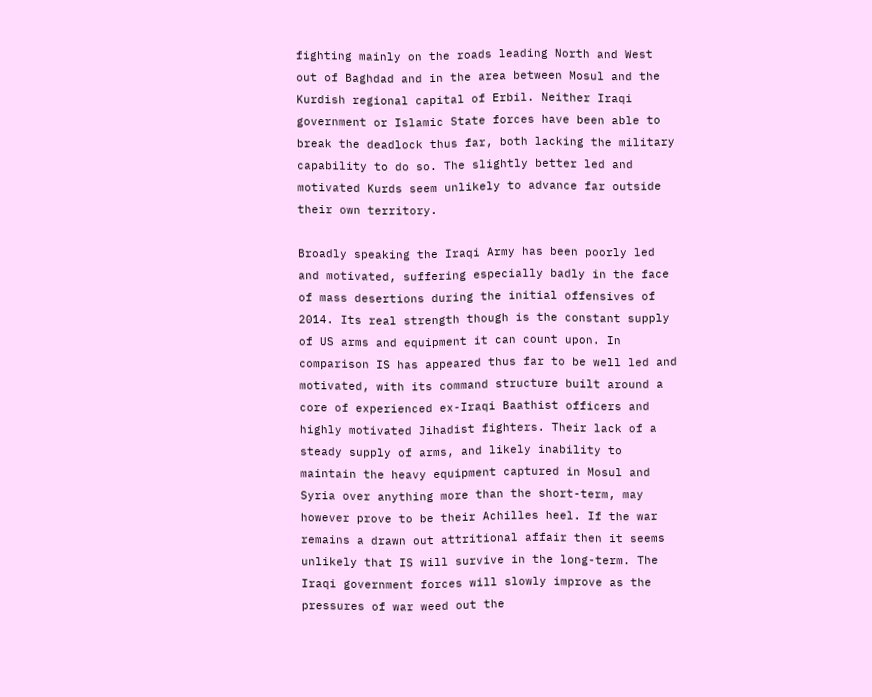fighting mainly on the roads leading North and West out of Baghdad and in the area between Mosul and the Kurdish regional capital of Erbil. Neither Iraqi government or Islamic State forces have been able to break the deadlock thus far, both lacking the military capability to do so. The slightly better led and motivated Kurds seem unlikely to advance far outside their own territory.

Broadly speaking the Iraqi Army has been poorly led and motivated, suffering especially badly in the face of mass desertions during the initial offensives of 2014. Its real strength though is the constant supply of US arms and equipment it can count upon. In comparison IS has appeared thus far to be well led and motivated, with its command structure built around a core of experienced ex-Iraqi Baathist officers and highly motivated Jihadist fighters. Their lack of a steady supply of arms, and likely inability to maintain the heavy equipment captured in Mosul and Syria over anything more than the short-term, may however prove to be their Achilles heel. If the war remains a drawn out attritional affair then it seems unlikely that IS will survive in the long-term. The Iraqi government forces will slowly improve as the pressures of war weed out the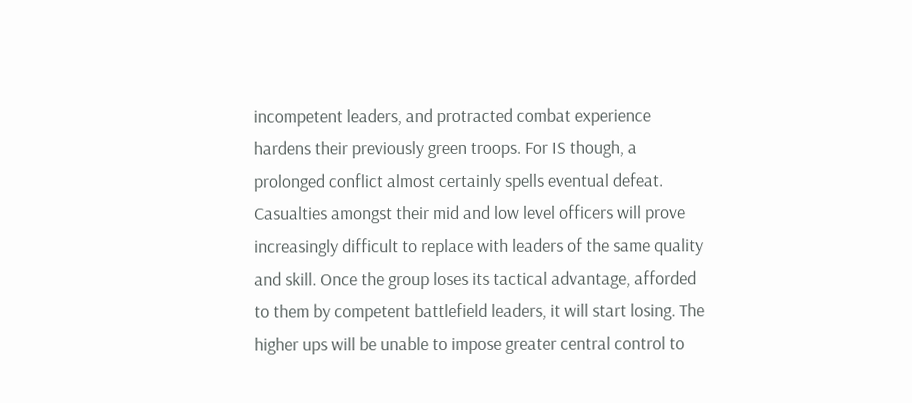incompetent leaders, and protracted combat experience hardens their previously green troops. For IS though, a prolonged conflict almost certainly spells eventual defeat. Casualties amongst their mid and low level officers will prove increasingly difficult to replace with leaders of the same quality and skill. Once the group loses its tactical advantage, afforded to them by competent battlefield leaders, it will start losing. The higher ups will be unable to impose greater central control to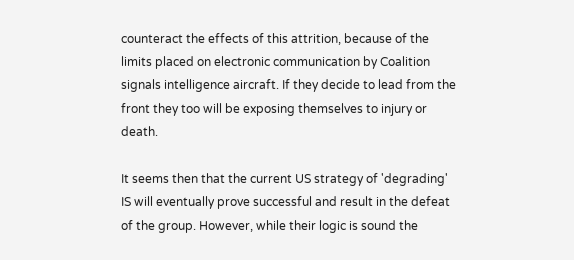counteract the effects of this attrition, because of the limits placed on electronic communication by Coalition signals intelligence aircraft. If they decide to lead from the front they too will be exposing themselves to injury or death.

It seems then that the current US strategy of 'degrading' IS will eventually prove successful and result in the defeat of the group. However, while their logic is sound the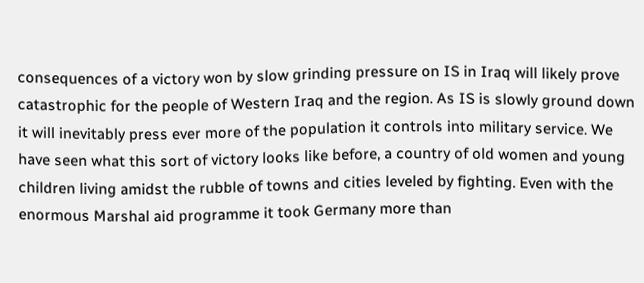consequences of a victory won by slow grinding pressure on IS in Iraq will likely prove catastrophic for the people of Western Iraq and the region. As IS is slowly ground down it will inevitably press ever more of the population it controls into military service. We have seen what this sort of victory looks like before, a country of old women and young children living amidst the rubble of towns and cities leveled by fighting. Even with the enormous Marshal aid programme it took Germany more than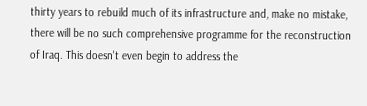thirty years to rebuild much of its infrastructure and, make no mistake, there will be no such comprehensive programme for the reconstruction of Iraq. This doesn't even begin to address the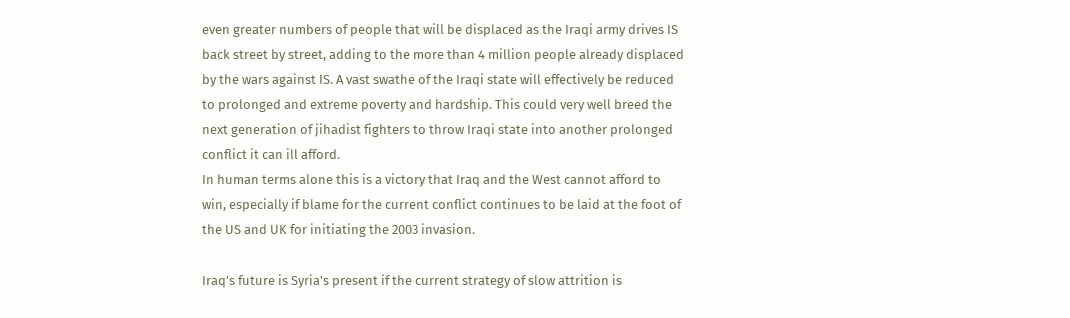even greater numbers of people that will be displaced as the Iraqi army drives IS back street by street, adding to the more than 4 million people already displaced by the wars against IS. A vast swathe of the Iraqi state will effectively be reduced to prolonged and extreme poverty and hardship. This could very well breed the next generation of jihadist fighters to throw Iraqi state into another prolonged conflict it can ill afford.
In human terms alone this is a victory that Iraq and the West cannot afford to win, especially if blame for the current conflict continues to be laid at the foot of the US and UK for initiating the 2003 invasion.

Iraq's future is Syria's present if the current strategy of slow attrition is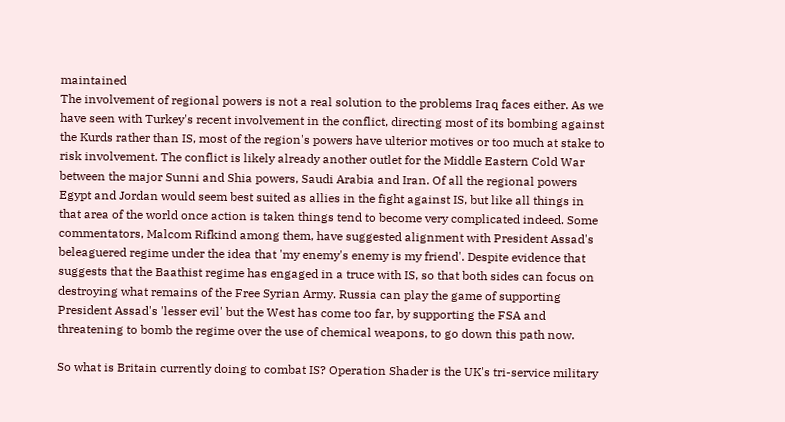maintained
The involvement of regional powers is not a real solution to the problems Iraq faces either. As we have seen with Turkey's recent involvement in the conflict, directing most of its bombing against the Kurds rather than IS, most of the region's powers have ulterior motives or too much at stake to risk involvement. The conflict is likely already another outlet for the Middle Eastern Cold War between the major Sunni and Shia powers, Saudi Arabia and Iran. Of all the regional powers Egypt and Jordan would seem best suited as allies in the fight against IS, but like all things in that area of the world once action is taken things tend to become very complicated indeed. Some commentators, Malcom Rifkind among them, have suggested alignment with President Assad's beleaguered regime under the idea that 'my enemy's enemy is my friend'. Despite evidence that suggests that the Baathist regime has engaged in a truce with IS, so that both sides can focus on destroying what remains of the Free Syrian Army. Russia can play the game of supporting President Assad's 'lesser evil' but the West has come too far, by supporting the FSA and threatening to bomb the regime over the use of chemical weapons, to go down this path now.

So what is Britain currently doing to combat IS? Operation Shader is the UK's tri-service military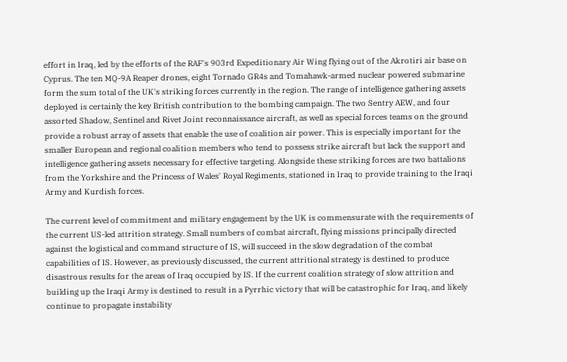effort in Iraq, led by the efforts of the RAF's 903rd Expeditionary Air Wing flying out of the Akrotiri air base on Cyprus. The ten MQ-9A Reaper drones, eight Tornado GR4s and Tomahawk-armed nuclear powered submarine form the sum total of the UK's striking forces currently in the region. The range of intelligence gathering assets deployed is certainly the key British contribution to the bombing campaign. The two Sentry AEW, and four assorted Shadow, Sentinel and Rivet Joint reconnaissance aircraft, as well as special forces teams on the ground provide a robust array of assets that enable the use of coalition air power. This is especially important for the smaller European and regional coalition members who tend to possess strike aircraft but lack the support and intelligence gathering assets necessary for effective targeting. Alongside these striking forces are two battalions from the Yorkshire and the Princess of Wales' Royal Regiments, stationed in Iraq to provide training to the Iraqi Army and Kurdish forces.

The current level of commitment and military engagement by the UK is commensurate with the requirements of the current US-led attrition strategy. Small numbers of combat aircraft, flying missions principally directed against the logistical and command structure of IS, will succeed in the slow degradation of the combat capabilities of IS. However, as previously discussed, the current attritional strategy is destined to produce disastrous results for the areas of Iraq occupied by IS. If the current coalition strategy of slow attrition and building up the Iraqi Army is destined to result in a Pyrrhic victory that will be catastrophic for Iraq, and likely continue to propagate instability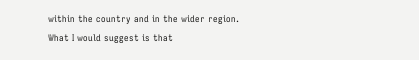within the country and in the wider region. What I would suggest is that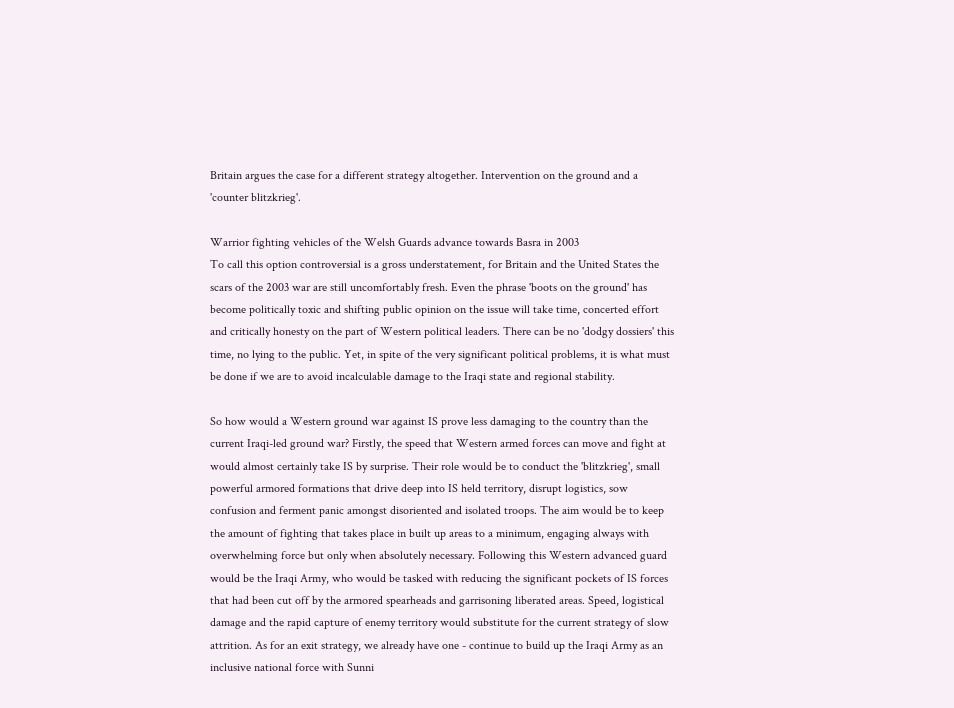Britain argues the case for a different strategy altogether. Intervention on the ground and a 'counter blitzkrieg'.

Warrior fighting vehicles of the Welsh Guards advance towards Basra in 2003
To call this option controversial is a gross understatement, for Britain and the United States the scars of the 2003 war are still uncomfortably fresh. Even the phrase 'boots on the ground' has become politically toxic and shifting public opinion on the issue will take time, concerted effort and critically honesty on the part of Western political leaders. There can be no 'dodgy dossiers' this time, no lying to the public. Yet, in spite of the very significant political problems, it is what must be done if we are to avoid incalculable damage to the Iraqi state and regional stability.

So how would a Western ground war against IS prove less damaging to the country than the current Iraqi-led ground war? Firstly, the speed that Western armed forces can move and fight at would almost certainly take IS by surprise. Their role would be to conduct the 'blitzkrieg', small powerful armored formations that drive deep into IS held territory, disrupt logistics, sow confusion and ferment panic amongst disoriented and isolated troops. The aim would be to keep the amount of fighting that takes place in built up areas to a minimum, engaging always with overwhelming force but only when absolutely necessary. Following this Western advanced guard would be the Iraqi Army, who would be tasked with reducing the significant pockets of IS forces that had been cut off by the armored spearheads and garrisoning liberated areas. Speed, logistical damage and the rapid capture of enemy territory would substitute for the current strategy of slow attrition. As for an exit strategy, we already have one - continue to build up the Iraqi Army as an inclusive national force with Sunni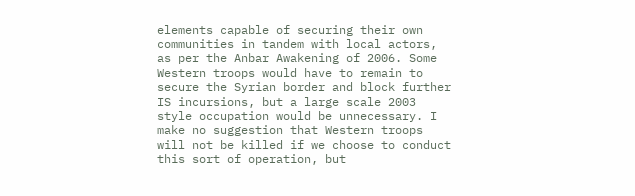elements capable of securing their own communities in tandem with local actors, as per the Anbar Awakening of 2006. Some Western troops would have to remain to secure the Syrian border and block further IS incursions, but a large scale 2003 style occupation would be unnecessary. I make no suggestion that Western troops will not be killed if we choose to conduct this sort of operation, but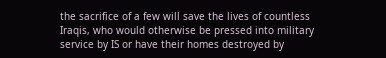the sacrifice of a few will save the lives of countless Iraqis, who would otherwise be pressed into military service by IS or have their homes destroyed by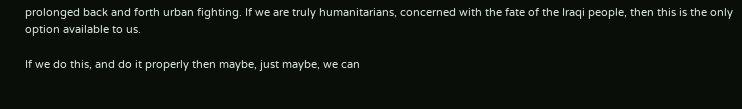prolonged back and forth urban fighting. If we are truly humanitarians, concerned with the fate of the Iraqi people, then this is the only option available to us.

If we do this, and do it properly then maybe, just maybe, we can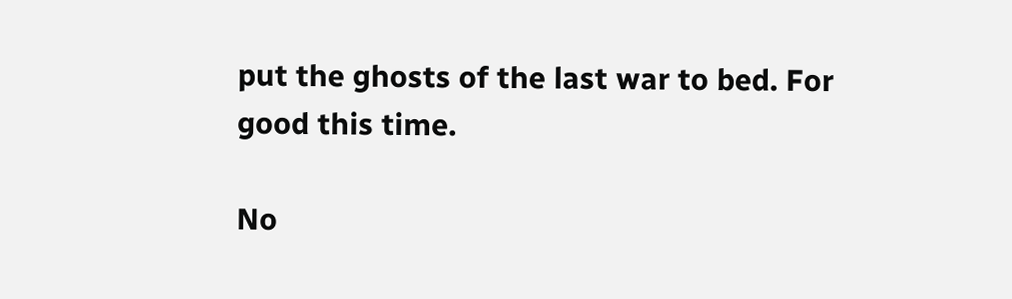put the ghosts of the last war to bed. For good this time.

No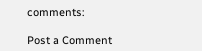comments:

Post a Comment